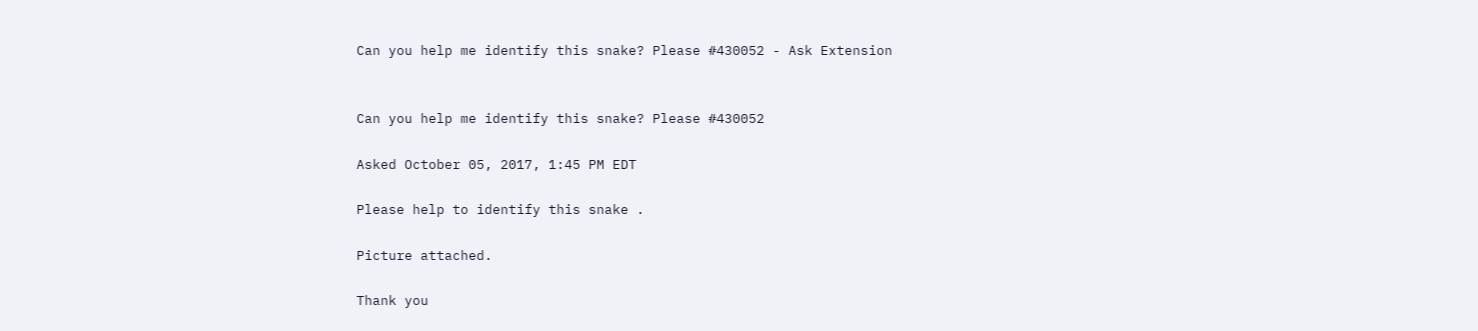Can you help me identify this snake? Please #430052 - Ask Extension


Can you help me identify this snake? Please #430052

Asked October 05, 2017, 1:45 PM EDT

Please help to identify this snake .

Picture attached.

Thank you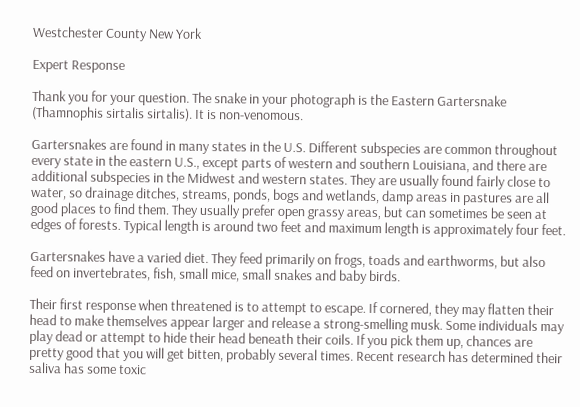Westchester County New York

Expert Response

Thank you for your question. The snake in your photograph is the Eastern Gartersnake (Thamnophis sirtalis sirtalis). It is non-venomous.

Gartersnakes are found in many states in the U.S. Different subspecies are common throughout every state in the eastern U.S., except parts of western and southern Louisiana, and there are additional subspecies in the Midwest and western states. They are usually found fairly close to water, so drainage ditches, streams, ponds, bogs and wetlands, damp areas in pastures are all good places to find them. They usually prefer open grassy areas, but can sometimes be seen at edges of forests. Typical length is around two feet and maximum length is approximately four feet.

Gartersnakes have a varied diet. They feed primarily on frogs, toads and earthworms, but also feed on invertebrates, fish, small mice, small snakes and baby birds.

Their first response when threatened is to attempt to escape. If cornered, they may flatten their head to make themselves appear larger and release a strong-smelling musk. Some individuals may play dead or attempt to hide their head beneath their coils. If you pick them up, chances are pretty good that you will get bitten, probably several times. Recent research has determined their saliva has some toxic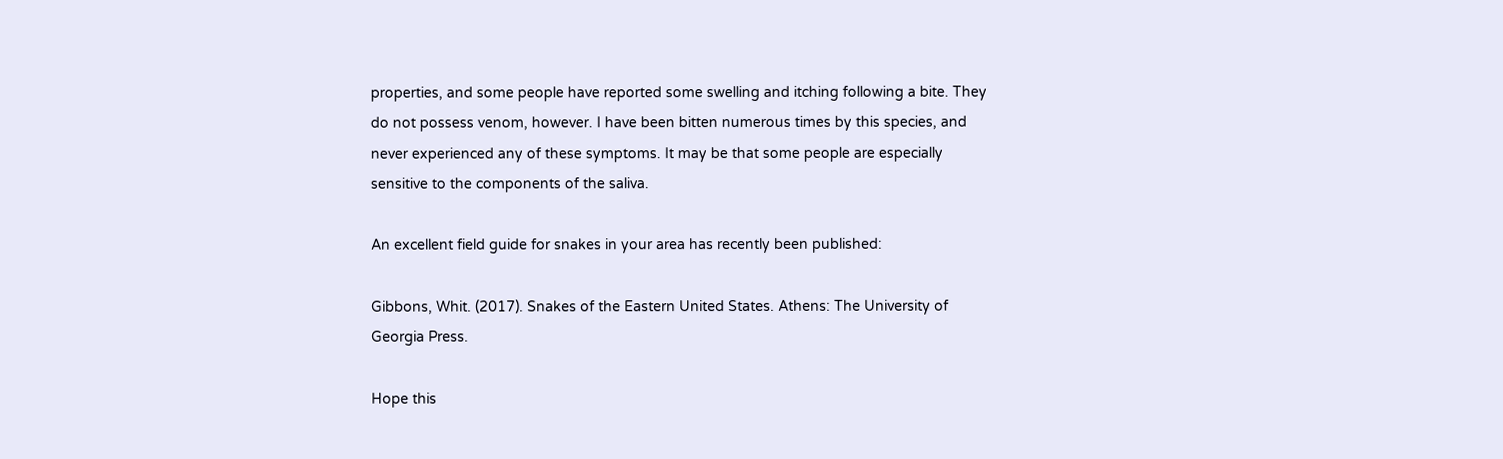properties, and some people have reported some swelling and itching following a bite. They do not possess venom, however. I have been bitten numerous times by this species, and never experienced any of these symptoms. It may be that some people are especially sensitive to the components of the saliva.

An excellent field guide for snakes in your area has recently been published:

Gibbons, Whit. (2017). Snakes of the Eastern United States. Athens: The University of Georgia Press.

Hope this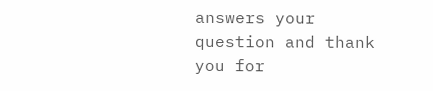answers your question and thank you for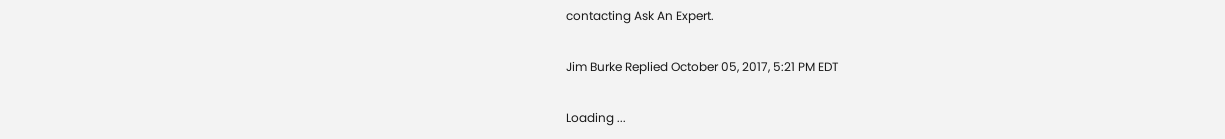contacting Ask An Expert.

Jim Burke Replied October 05, 2017, 5:21 PM EDT

Loading ...